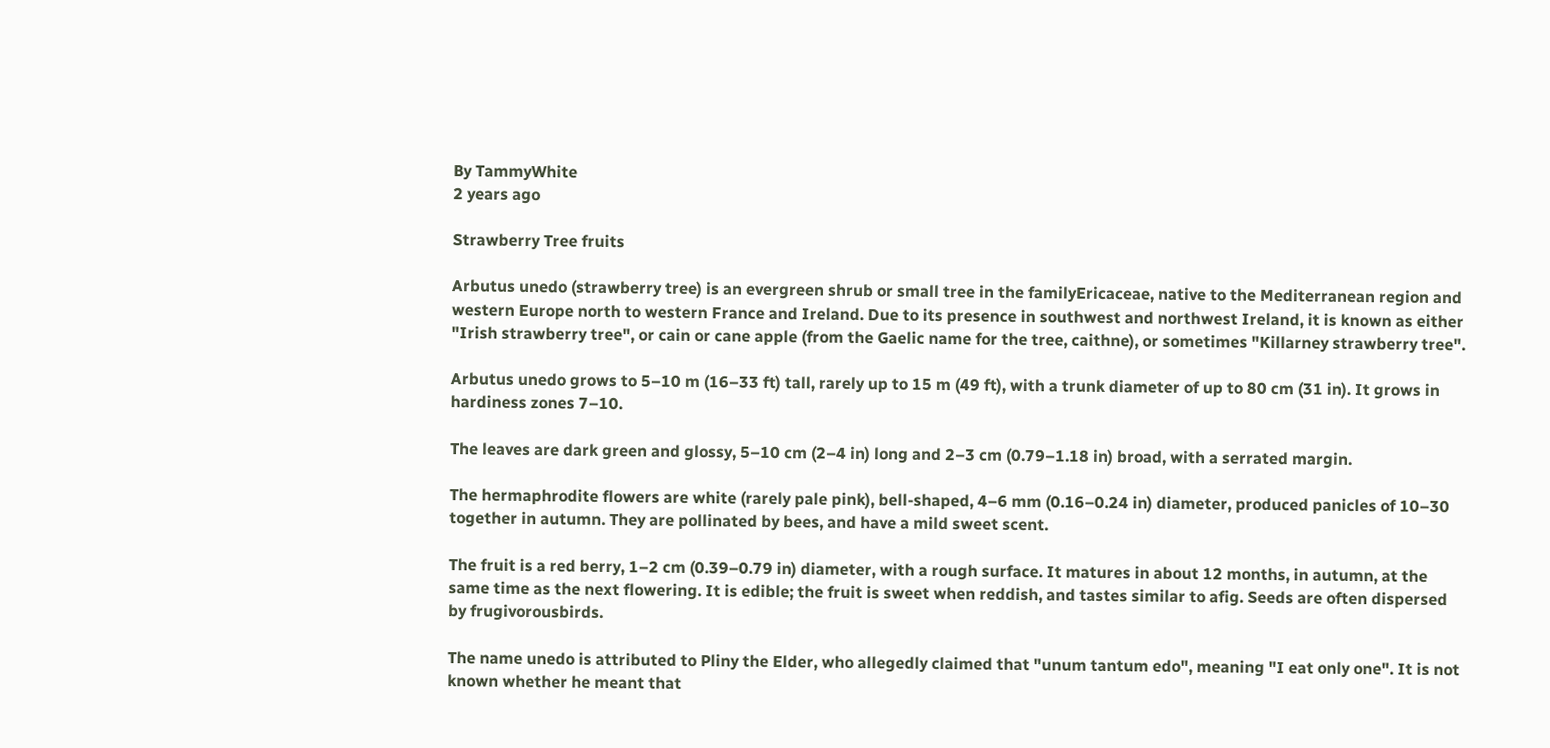By TammyWhite
2 years ago

Strawberry Tree fruits

Arbutus unedo (strawberry tree) is an evergreen shrub or small tree in the familyEricaceae, native to the Mediterranean region and western Europe north to western France and Ireland. Due to its presence in southwest and northwest Ireland, it is known as either "Irish strawberry tree", or cain or cane apple (from the Gaelic name for the tree, caithne), or sometimes "Killarney strawberry tree".

Arbutus unedo grows to 5–10 m (16–33 ft) tall, rarely up to 15 m (49 ft), with a trunk diameter of up to 80 cm (31 in). It grows in hardiness zones 7–10.

The leaves are dark green and glossy, 5–10 cm (2–4 in) long and 2–3 cm (0.79–1.18 in) broad, with a serrated margin.

The hermaphrodite flowers are white (rarely pale pink), bell-shaped, 4–6 mm (0.16–0.24 in) diameter, produced panicles of 10–30 together in autumn. They are pollinated by bees, and have a mild sweet scent.

The fruit is a red berry, 1–2 cm (0.39–0.79 in) diameter, with a rough surface. It matures in about 12 months, in autumn, at the same time as the next flowering. It is edible; the fruit is sweet when reddish, and tastes similar to afig. Seeds are often dispersed by frugivorousbirds.

The name unedo is attributed to Pliny the Elder, who allegedly claimed that "unum tantum edo", meaning "I eat only one". It is not known whether he meant that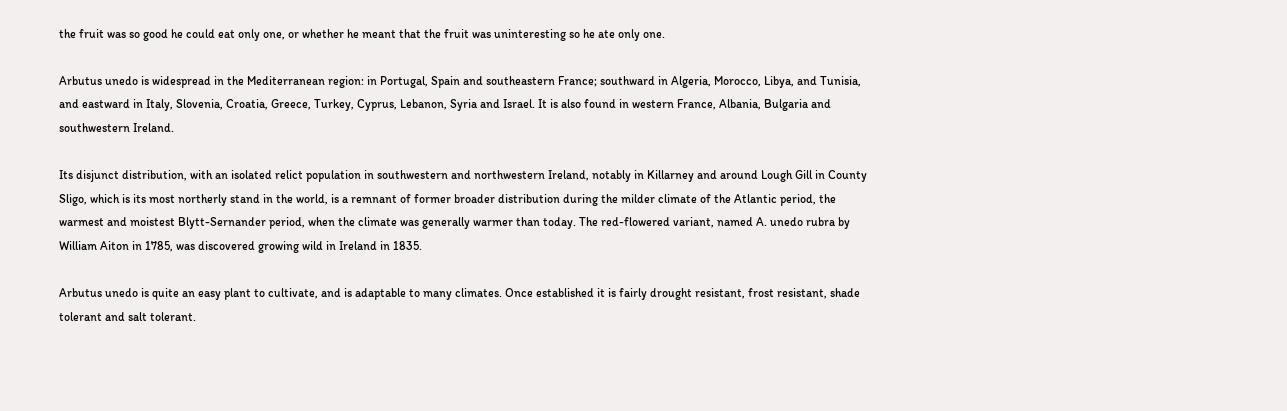the fruit was so good he could eat only one, or whether he meant that the fruit was uninteresting so he ate only one.

Arbutus unedo is widespread in the Mediterranean region: in Portugal, Spain and southeastern France; southward in Algeria, Morocco, Libya, and Tunisia, and eastward in Italy, Slovenia, Croatia, Greece, Turkey, Cyprus, Lebanon, Syria and Israel. It is also found in western France, Albania, Bulgaria and southwestern Ireland.

Its disjunct distribution, with an isolated relict population in southwestern and northwestern Ireland, notably in Killarney and around Lough Gill in County Sligo, which is its most northerly stand in the world, is a remnant of former broader distribution during the milder climate of the Atlantic period, the warmest and moistest Blytt-Sernander period, when the climate was generally warmer than today. The red-flowered variant, named A. unedo rubra by William Aiton in 1785, was discovered growing wild in Ireland in 1835.

Arbutus unedo is quite an easy plant to cultivate, and is adaptable to many climates. Once established it is fairly drought resistant, frost resistant, shade tolerant and salt tolerant.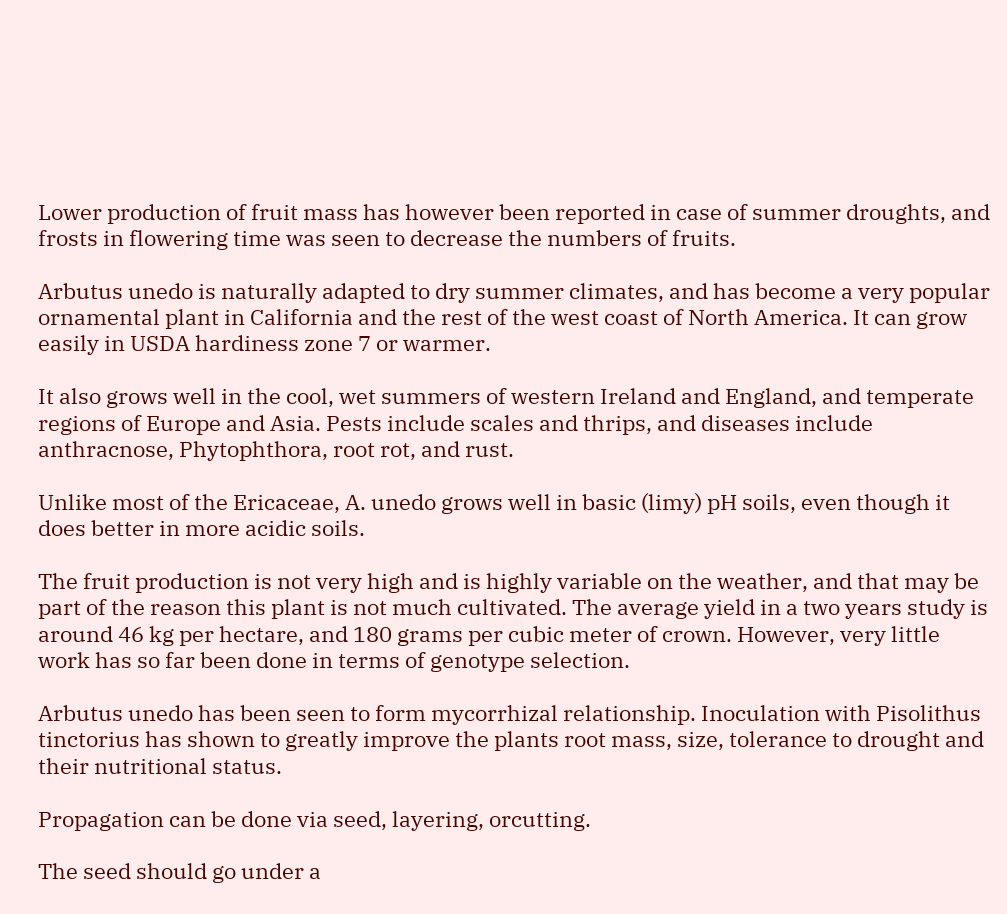Lower production of fruit mass has however been reported in case of summer droughts, and frosts in flowering time was seen to decrease the numbers of fruits.

Arbutus unedo is naturally adapted to dry summer climates, and has become a very popular ornamental plant in California and the rest of the west coast of North America. It can grow easily in USDA hardiness zone 7 or warmer.

It also grows well in the cool, wet summers of western Ireland and England, and temperate regions of Europe and Asia. Pests include scales and thrips, and diseases include anthracnose, Phytophthora, root rot, and rust.

Unlike most of the Ericaceae, A. unedo grows well in basic (limy) pH soils, even though it does better in more acidic soils.

The fruit production is not very high and is highly variable on the weather, and that may be part of the reason this plant is not much cultivated. The average yield in a two years study is around 46 kg per hectare, and 180 grams per cubic meter of crown. However, very little work has so far been done in terms of genotype selection.

Arbutus unedo has been seen to form mycorrhizal relationship. Inoculation with Pisolithus tinctorius has shown to greatly improve the plants root mass, size, tolerance to drought and their nutritional status.

Propagation can be done via seed, layering, orcutting.

The seed should go under a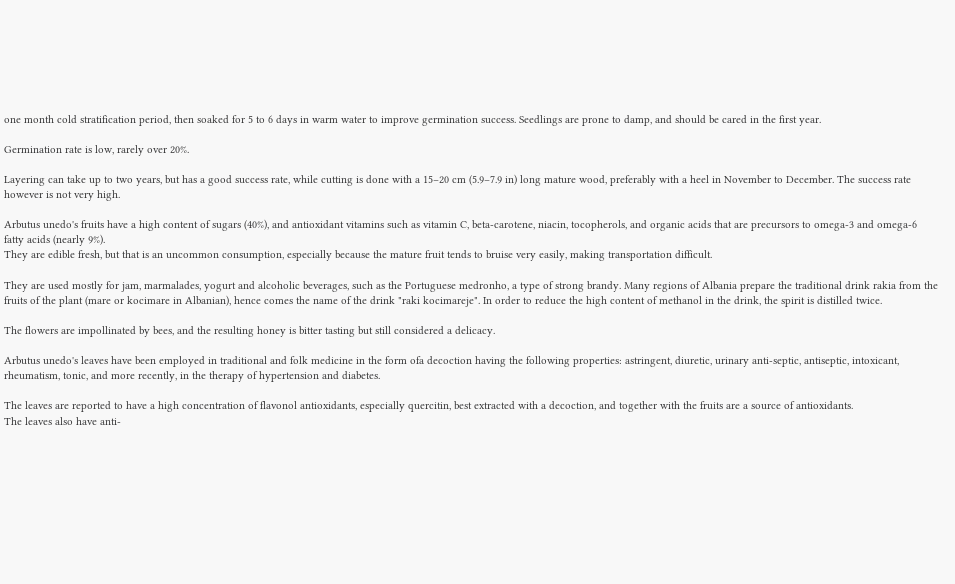one month cold stratification period, then soaked for 5 to 6 days in warm water to improve germination success. Seedlings are prone to damp, and should be cared in the first year.

Germination rate is low, rarely over 20%.

Layering can take up to two years, but has a good success rate, while cutting is done with a 15–20 cm (5.9–7.9 in) long mature wood, preferably with a heel in November to December. The success rate however is not very high.

Arbutus unedo's fruits have a high content of sugars (40%), and antioxidant vitamins such as vitamin C, beta-carotene, niacin, tocopherols, and organic acids that are precursors to omega-3 and omega-6 fatty acids (nearly 9%).
They are edible fresh, but that is an uncommon consumption, especially because the mature fruit tends to bruise very easily, making transportation difficult.

They are used mostly for jam, marmalades, yogurt and alcoholic beverages, such as the Portuguese medronho, a type of strong brandy. Many regions of Albania prepare the traditional drink rakia from the fruits of the plant (mare or kocimare in Albanian), hence comes the name of the drink "raki kocimareje". In order to reduce the high content of methanol in the drink, the spirit is distilled twice.

The flowers are impollinated by bees, and the resulting honey is bitter tasting but still considered a delicacy.

Arbutus unedo's leaves have been employed in traditional and folk medicine in the form ofa decoction having the following properties: astringent, diuretic, urinary anti-septic, antiseptic, intoxicant, rheumatism, tonic, and more recently, in the therapy of hypertension and diabetes.

The leaves are reported to have a high concentration of flavonol antioxidants, especially quercitin, best extracted with a decoction, and together with the fruits are a source of antioxidants.
The leaves also have anti-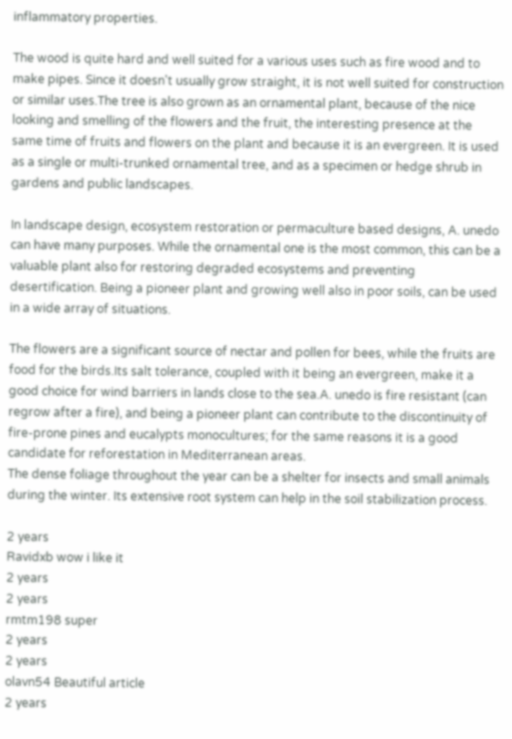inflammatory properties.

The wood is quite hard and well suited for a various uses such as fire wood and to make pipes. Since it doesn't usually grow straight, it is not well suited for construction or similar uses.The tree is also grown as an ornamental plant, because of the nice looking and smelling of the flowers and the fruit, the interesting presence at the same time of fruits and flowers on the plant and because it is an evergreen. It is used as a single or multi-trunked ornamental tree, and as a specimen or hedge shrub in gardens and public landscapes.

In landscape design, ecosystem restoration or permaculture based designs, A. unedo can have many purposes. While the ornamental one is the most common, this can be a valuable plant also for restoring degraded ecosystems and preventing desertification. Being a pioneer plant and growing well also in poor soils, can be used in a wide array of situations.

The flowers are a significant source of nectar and pollen for bees, while the fruits are food for the birds.Its salt tolerance, coupled with it being an evergreen, make it a good choice for wind barriers in lands close to the sea.A. unedo is fire resistant (can regrow after a fire), and being a pioneer plant can contribute to the discontinuity of fire-prone pines and eucalypts monocultures; for the same reasons it is a good candidate for reforestation in Mediterranean areas.
The dense foliage throughout the year can be a shelter for insects and small animals during the winter. Its extensive root system can help in the soil stabilization process.

2 years
Ravidxb wow i like it
2 years
2 years
rmtm198 super
2 years
2 years
olavn54 Beautiful article
2 years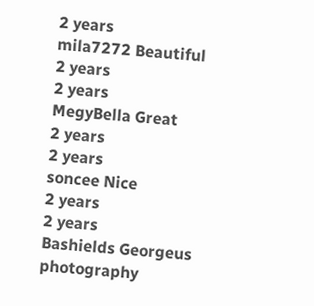2 years
mila7272 Beautiful
2 years
2 years
MegyBella Great
2 years
2 years
soncee Nice
2 years
2 years
Bashields Georgeus photography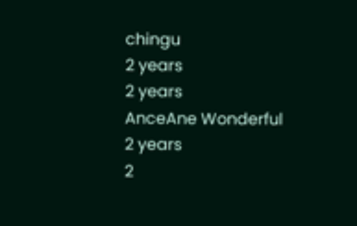chingu
2 years
2 years
AnceAne Wonderful
2 years
2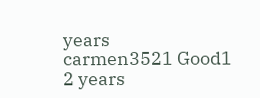years
carmen3521 Good1
2 years